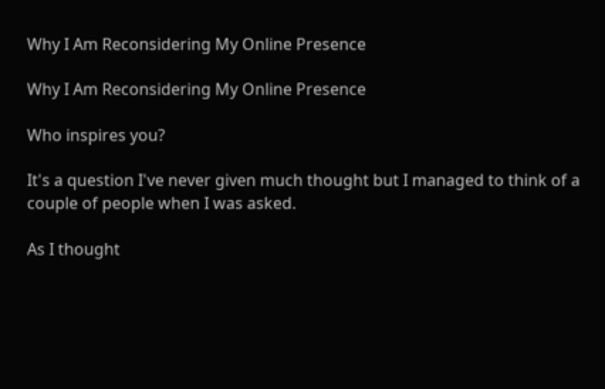Why I Am Reconsidering My Online Presence

Why I Am Reconsidering My Online Presence

Who inspires you?

It's a question I've never given much thought but I managed to think of a couple of people when I was asked.

As I thought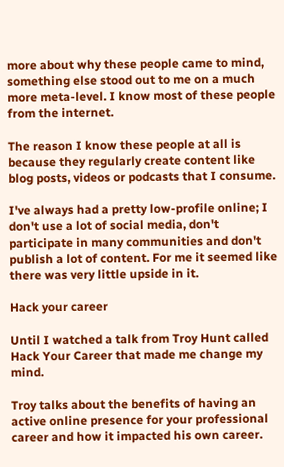more about why these people came to mind, something else stood out to me on a much more meta-level. I know most of these people from the internet.

The reason I know these people at all is because they regularly create content like blog posts, videos or podcasts that I consume.

I've always had a pretty low-profile online; I don't use a lot of social media, don't participate in many communities and don't publish a lot of content. For me it seemed like there was very little upside in it.

Hack your career

Until I watched a talk from Troy Hunt called Hack Your Career that made me change my mind.

Troy talks about the benefits of having an active online presence for your professional career and how it impacted his own career.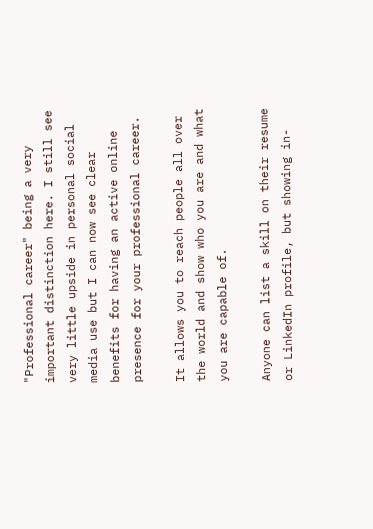"Professional career" being a very important distinction here. I still see very little upside in personal social media use but I can now see clear benefits for having an active online presence for your professional career.

It allows you to reach people all over the world and show who you are and what you are capable of.

Anyone can list a skill on their resume or LinkedIn profile, but showing in-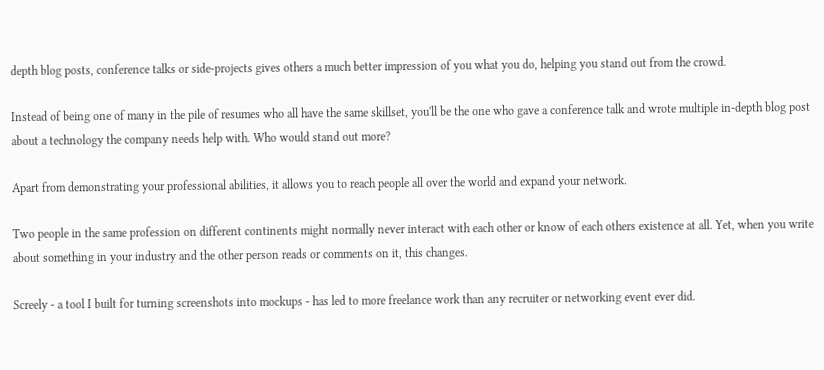depth blog posts, conference talks or side-projects gives others a much better impression of you what you do, helping you stand out from the crowd.

Instead of being one of many in the pile of resumes who all have the same skillset, you'll be the one who gave a conference talk and wrote multiple in-depth blog post about a technology the company needs help with. Who would stand out more?

Apart from demonstrating your professional abilities, it allows you to reach people all over the world and expand your network.

Two people in the same profession on different continents might normally never interact with each other or know of each others existence at all. Yet, when you write about something in your industry and the other person reads or comments on it, this changes.

Screely - a tool I built for turning screenshots into mockups - has led to more freelance work than any recruiter or networking event ever did.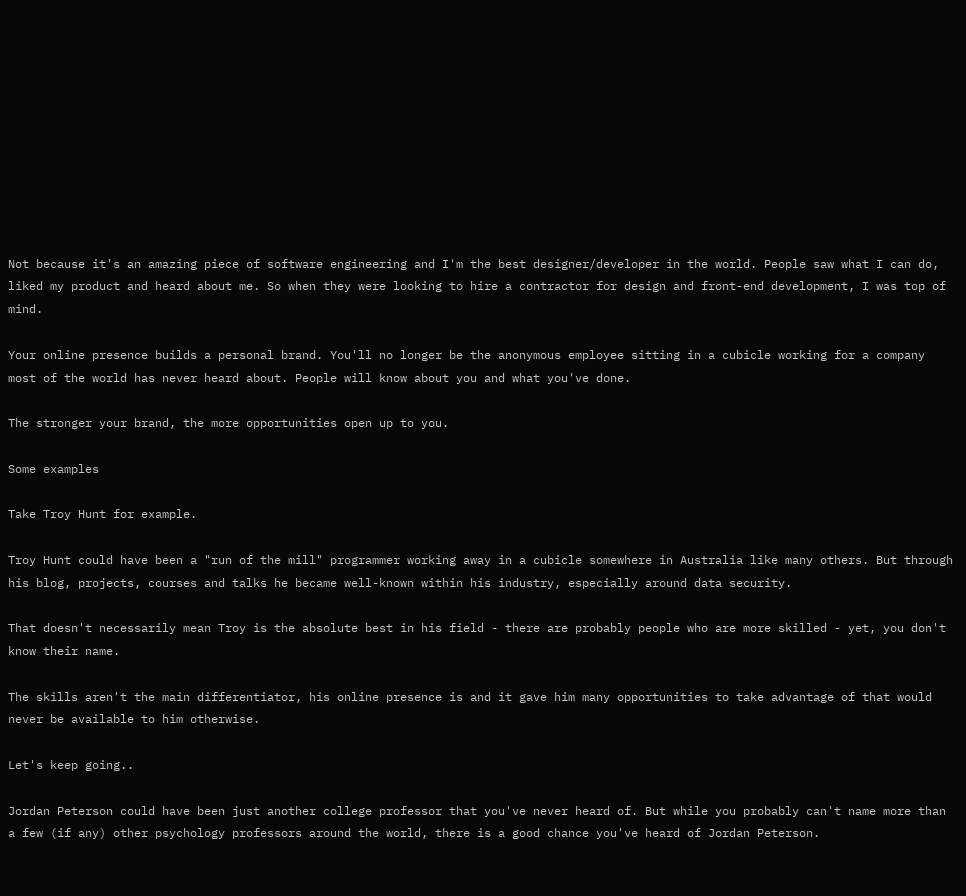Not because it's an amazing piece of software engineering and I'm the best designer/developer in the world. People saw what I can do, liked my product and heard about me. So when they were looking to hire a contractor for design and front-end development, I was top of mind.

Your online presence builds a personal brand. You'll no longer be the anonymous employee sitting in a cubicle working for a company most of the world has never heard about. People will know about you and what you've done.

The stronger your brand, the more opportunities open up to you.

Some examples

Take Troy Hunt for example.

Troy Hunt could have been a "run of the mill" programmer working away in a cubicle somewhere in Australia like many others. But through his blog, projects, courses and talks he became well-known within his industry, especially around data security.

That doesn't necessarily mean Troy is the absolute best in his field - there are probably people who are more skilled - yet, you don't know their name.

The skills aren't the main differentiator, his online presence is and it gave him many opportunities to take advantage of that would never be available to him otherwise.

Let's keep going..

Jordan Peterson could have been just another college professor that you've never heard of. But while you probably can't name more than a few (if any) other psychology professors around the world, there is a good chance you've heard of Jordan Peterson.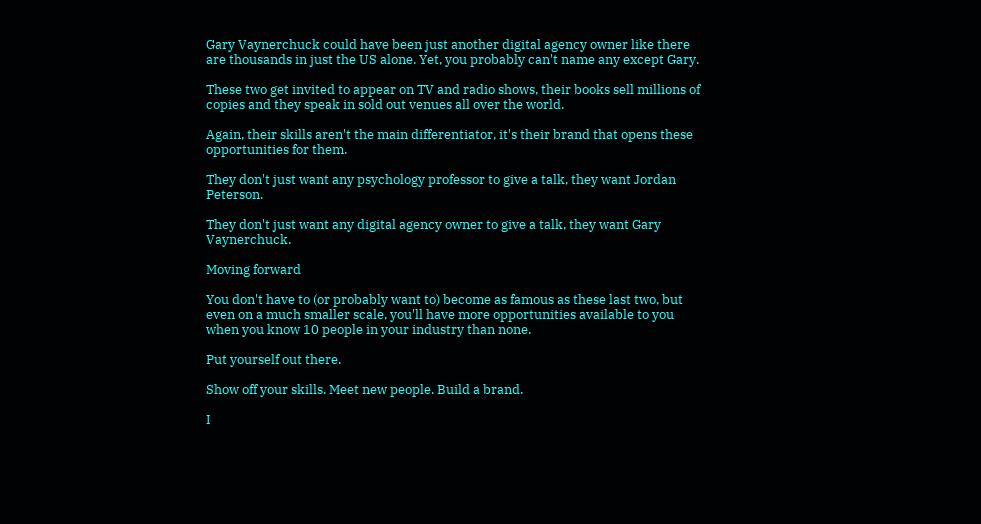Gary Vaynerchuck could have been just another digital agency owner like there are thousands in just the US alone. Yet, you probably can't name any except Gary.

These two get invited to appear on TV and radio shows, their books sell millions of copies and they speak in sold out venues all over the world.

Again, their skills aren't the main differentiator, it's their brand that opens these opportunities for them.

They don't just want any psychology professor to give a talk, they want Jordan Peterson.

They don't just want any digital agency owner to give a talk, they want Gary Vaynerchuck.

Moving forward

You don't have to (or probably want to) become as famous as these last two, but even on a much smaller scale, you'll have more opportunities available to you when you know 10 people in your industry than none.

Put yourself out there.

Show off your skills. Meet new people. Build a brand.

I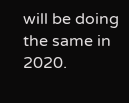will be doing the same in 2020.